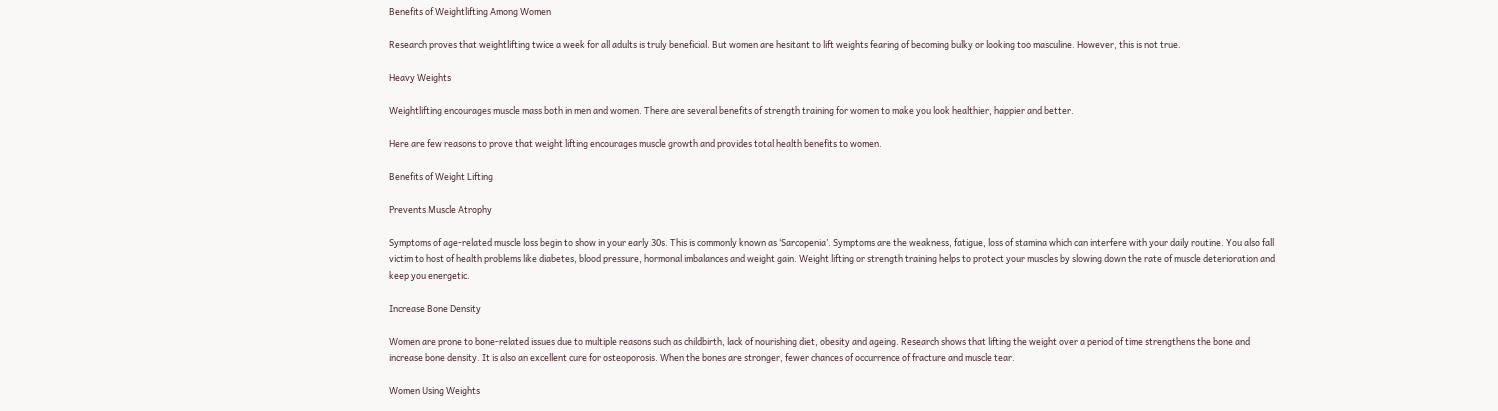Benefits of Weightlifting Among Women

Research proves that weightlifting twice a week for all adults is truly beneficial. But women are hesitant to lift weights fearing of becoming bulky or looking too masculine. However, this is not true.

Heavy Weights

Weightlifting encourages muscle mass both in men and women. There are several benefits of strength training for women to make you look healthier, happier and better.

Here are few reasons to prove that weight lifting encourages muscle growth and provides total health benefits to women.

Benefits of Weight Lifting

Prevents Muscle Atrophy

Symptoms of age-related muscle loss begin to show in your early 30s. This is commonly known as ‘Sarcopenia’. Symptoms are the weakness, fatigue, loss of stamina which can interfere with your daily routine. You also fall victim to host of health problems like diabetes, blood pressure, hormonal imbalances and weight gain. Weight lifting or strength training helps to protect your muscles by slowing down the rate of muscle deterioration and keep you energetic.

Increase Bone Density

Women are prone to bone-related issues due to multiple reasons such as childbirth, lack of nourishing diet, obesity and ageing. Research shows that lifting the weight over a period of time strengthens the bone and increase bone density. It is also an excellent cure for osteoporosis. When the bones are stronger, fewer chances of occurrence of fracture and muscle tear.

Women Using Weights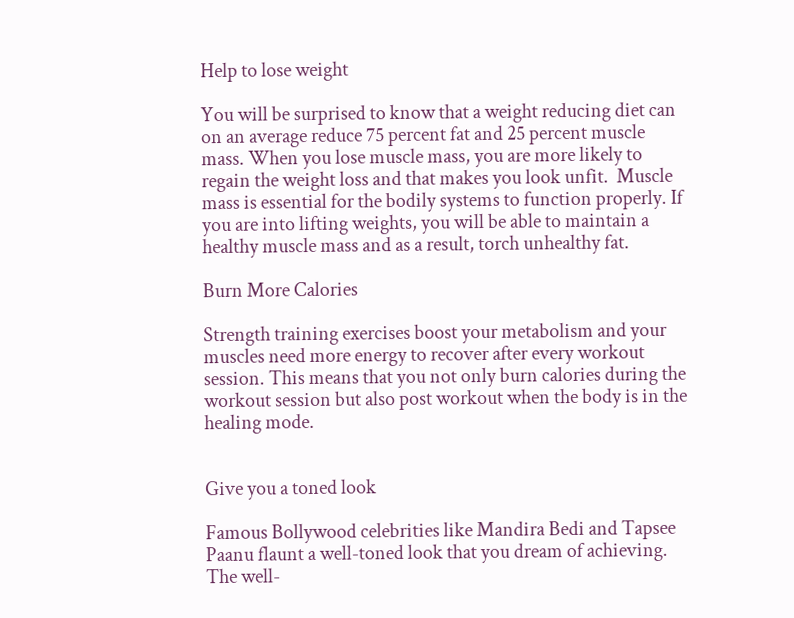Help to lose weight

You will be surprised to know that a weight reducing diet can on an average reduce 75 percent fat and 25 percent muscle mass. When you lose muscle mass, you are more likely to regain the weight loss and that makes you look unfit.  Muscle mass is essential for the bodily systems to function properly. If you are into lifting weights, you will be able to maintain a healthy muscle mass and as a result, torch unhealthy fat.

Burn More Calories

Strength training exercises boost your metabolism and your muscles need more energy to recover after every workout session. This means that you not only burn calories during the workout session but also post workout when the body is in the healing mode.


Give you a toned look

Famous Bollywood celebrities like Mandira Bedi and Tapsee Paanu flaunt a well-toned look that you dream of achieving. The well-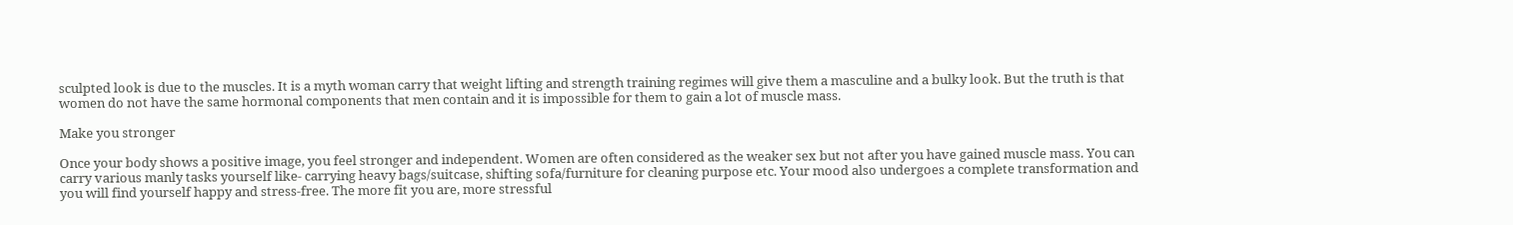sculpted look is due to the muscles. It is a myth woman carry that weight lifting and strength training regimes will give them a masculine and a bulky look. But the truth is that women do not have the same hormonal components that men contain and it is impossible for them to gain a lot of muscle mass.

Make you stronger

Once your body shows a positive image, you feel stronger and independent. Women are often considered as the weaker sex but not after you have gained muscle mass. You can carry various manly tasks yourself like- carrying heavy bags/suitcase, shifting sofa/furniture for cleaning purpose etc. Your mood also undergoes a complete transformation and you will find yourself happy and stress-free. The more fit you are, more stressful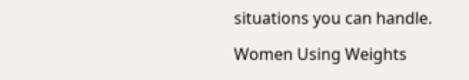situations you can handle.

Women Using Weights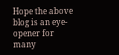Hope the above blog is an eye-opener for many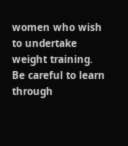women who wish to undertake weight training. Be careful to learn through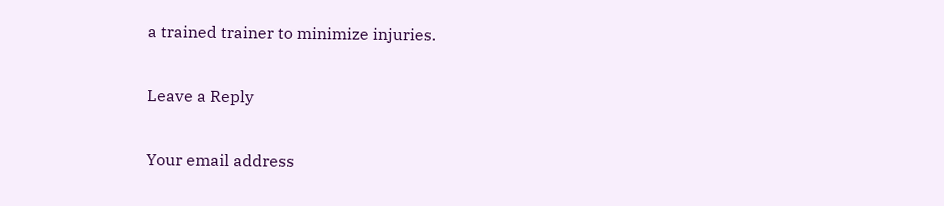a trained trainer to minimize injuries.

Leave a Reply

Your email address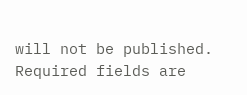will not be published. Required fields are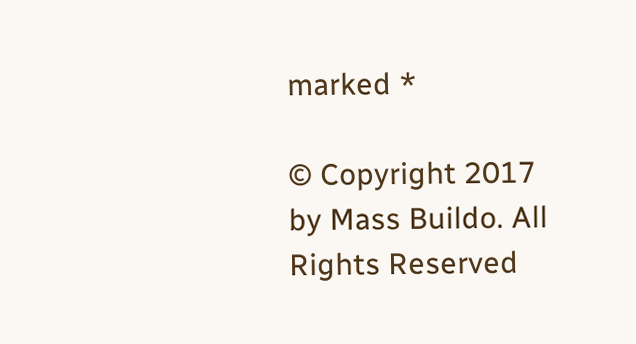marked *

© Copyright 2017 by Mass Buildo. All Rights Reserved